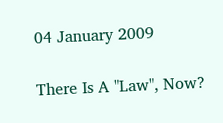04 January 2009

There Is A "Law", Now?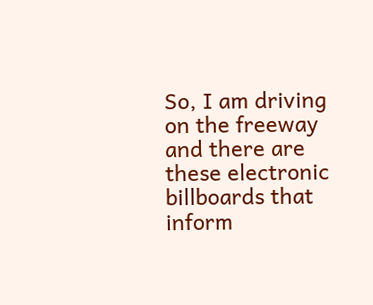So, I am driving on the freeway and there are these electronic billboards that inform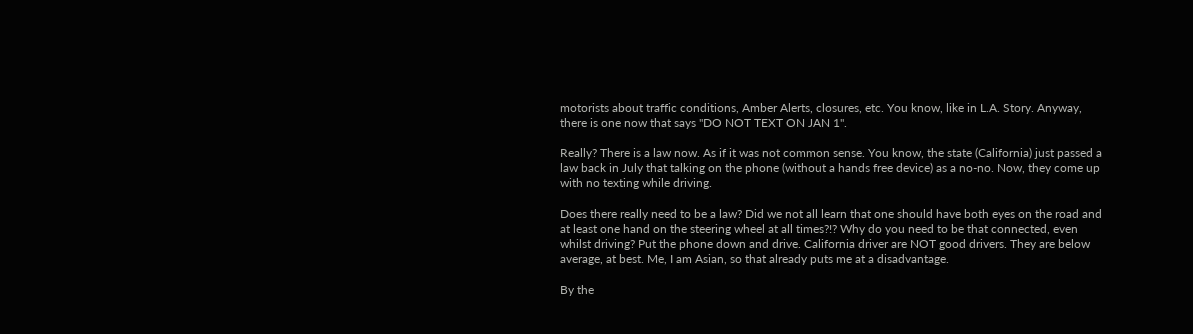motorists about traffic conditions, Amber Alerts, closures, etc. You know, like in L.A. Story. Anyway, there is one now that says "DO NOT TEXT ON JAN 1".

Really? There is a law now. As if it was not common sense. You know, the state (California) just passed a law back in July that talking on the phone (without a hands free device) as a no-no. Now, they come up with no texting while driving.

Does there really need to be a law? Did we not all learn that one should have both eyes on the road and at least one hand on the steering wheel at all times?!? Why do you need to be that connected, even whilst driving? Put the phone down and drive. California driver are NOT good drivers. They are below average, at best. Me, I am Asian, so that already puts me at a disadvantage.

By the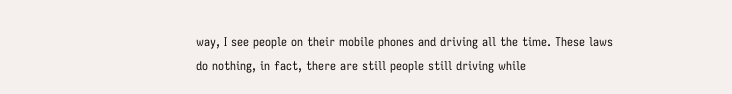way, I see people on their mobile phones and driving all the time. These laws do nothing, in fact, there are still people still driving while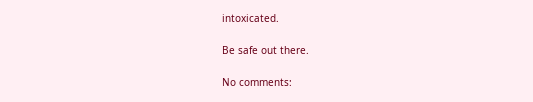intoxicated.

Be safe out there.

No comments: